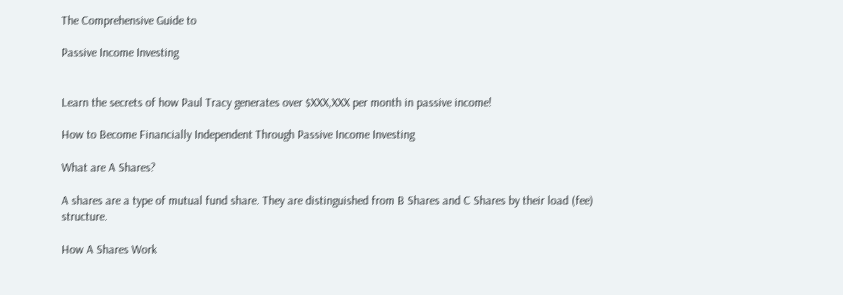The Comprehensive Guide to

Passive Income Investing


Learn the secrets of how Paul Tracy generates over $XXX,XXX per month in passive income!

How to Become Financially Independent Through Passive Income Investing

What are A Shares?

A shares are a type of mutual fund share. They are distinguished from B Shares and C Shares by their load (fee) structure.

How A Shares Work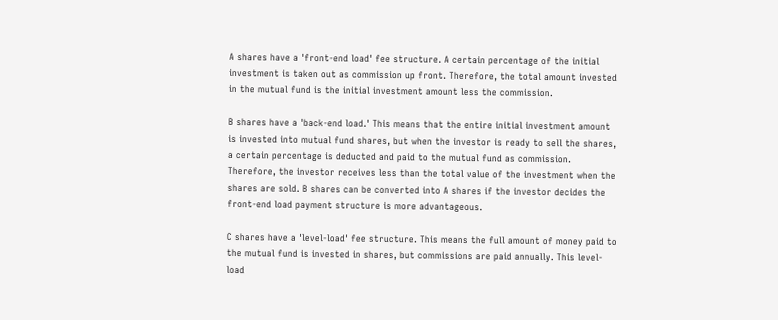A shares have a 'front-end load' fee structure. A certain percentage of the initial investment is taken out as commission up front. Therefore, the total amount invested in the mutual fund is the initial investment amount less the commission.

B shares have a 'back-end load.' This means that the entire initial investment amount is invested into mutual fund shares, but when the investor is ready to sell the shares, a certain percentage is deducted and paid to the mutual fund as commission. Therefore, the investor receives less than the total value of the investment when the shares are sold. B shares can be converted into A shares if the investor decides the front-end load payment structure is more advantageous.

C shares have a 'level-load' fee structure. This means the full amount of money paid to the mutual fund is invested in shares, but commissions are paid annually. This level-load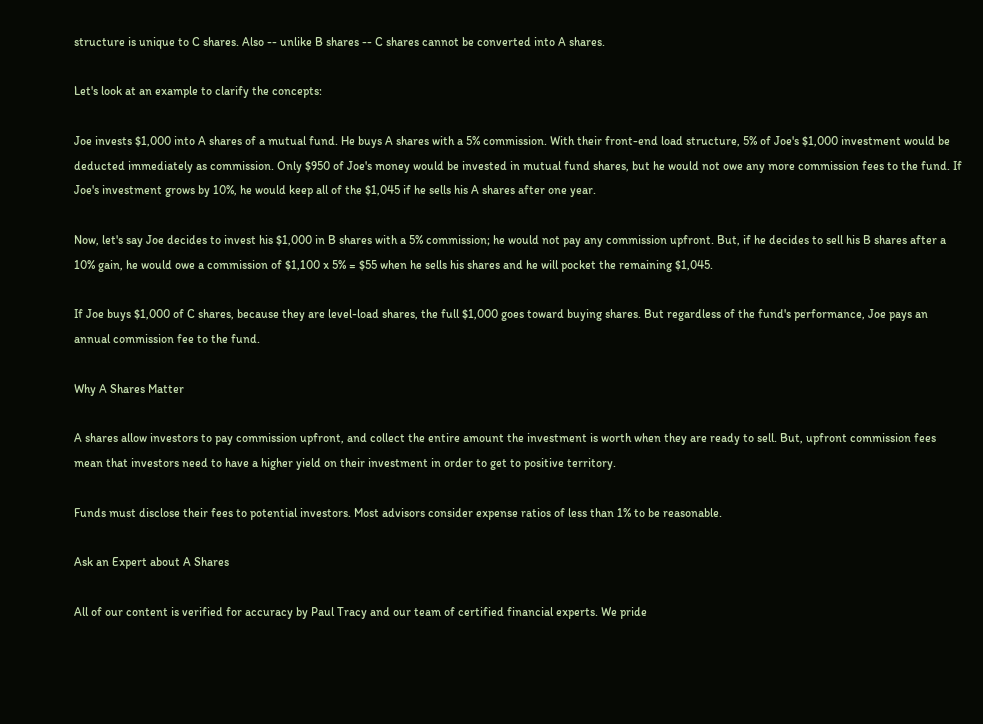structure is unique to C shares. Also -- unlike B shares -- C shares cannot be converted into A shares.

Let's look at an example to clarify the concepts:

Joe invests $1,000 into A shares of a mutual fund. He buys A shares with a 5% commission. With their front-end load structure, 5% of Joe's $1,000 investment would be deducted immediately as commission. Only $950 of Joe's money would be invested in mutual fund shares, but he would not owe any more commission fees to the fund. If Joe's investment grows by 10%, he would keep all of the $1,045 if he sells his A shares after one year.

Now, let's say Joe decides to invest his $1,000 in B shares with a 5% commission; he would not pay any commission upfront. But, if he decides to sell his B shares after a 10% gain, he would owe a commission of $1,100 x 5% = $55 when he sells his shares and he will pocket the remaining $1,045.

If Joe buys $1,000 of C shares, because they are level-load shares, the full $1,000 goes toward buying shares. But regardless of the fund's performance, Joe pays an annual commission fee to the fund.

Why A Shares Matter

A shares allow investors to pay commission upfront, and collect the entire amount the investment is worth when they are ready to sell. But, upfront commission fees mean that investors need to have a higher yield on their investment in order to get to positive territory.

Funds must disclose their fees to potential investors. Most advisors consider expense ratios of less than 1% to be reasonable.

Ask an Expert about A Shares

All of our content is verified for accuracy by Paul Tracy and our team of certified financial experts. We pride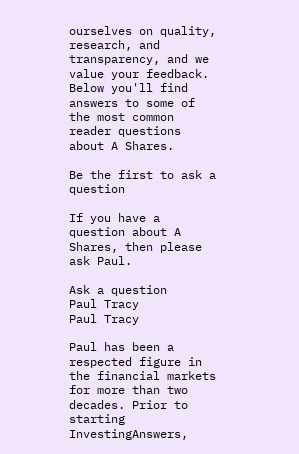ourselves on quality, research, and transparency, and we value your feedback. Below you'll find answers to some of the most common reader questions about A Shares.

Be the first to ask a question

If you have a question about A Shares, then please ask Paul.

Ask a question
Paul Tracy
Paul Tracy

Paul has been a respected figure in the financial markets for more than two decades. Prior to starting InvestingAnswers,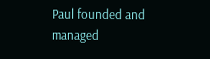Paul founded and managed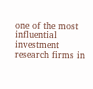one of the most influential investment research firms in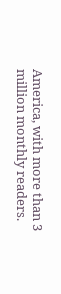America, with more than 3 million monthly readers.